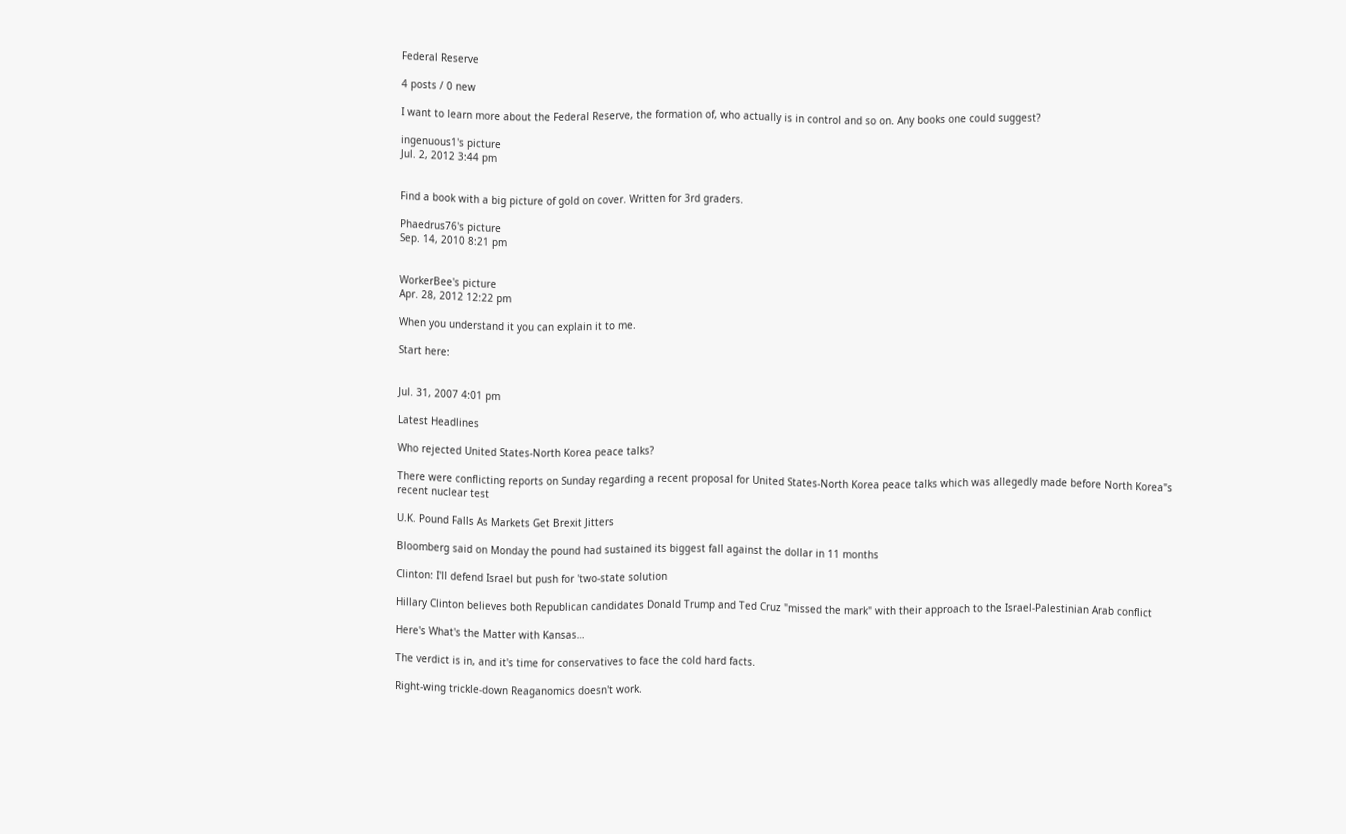Federal Reserve

4 posts / 0 new

I want to learn more about the Federal Reserve, the formation of, who actually is in control and so on. Any books one could suggest?

ingenuous1's picture
Jul. 2, 2012 3:44 pm


Find a book with a big picture of gold on cover. Written for 3rd graders.

Phaedrus76's picture
Sep. 14, 2010 8:21 pm


WorkerBee's picture
Apr. 28, 2012 12:22 pm

When you understand it you can explain it to me.

Start here:


Jul. 31, 2007 4:01 pm

Latest Headlines

Who rejected United States-North Korea peace talks?

There were conflicting reports on Sunday regarding a recent proposal for United States-North Korea peace talks which was allegedly made before North Korea"s recent nuclear test

U.K. Pound Falls As Markets Get Brexit Jitters

Bloomberg said on Monday the pound had sustained its biggest fall against the dollar in 11 months

Clinton: I'll defend Israel but push for 'two-state solution

Hillary Clinton believes both Republican candidates Donald Trump and Ted Cruz "missed the mark" with their approach to the Israel-Palestinian Arab conflict

Here's What's the Matter with Kansas…

The verdict is in, and it's time for conservatives to face the cold hard facts.

Right-wing trickle-down Reaganomics doesn't work.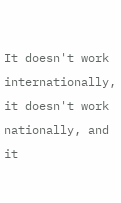It doesn't work internationally, it doesn't work nationally, and it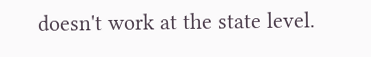doesn't work at the state level.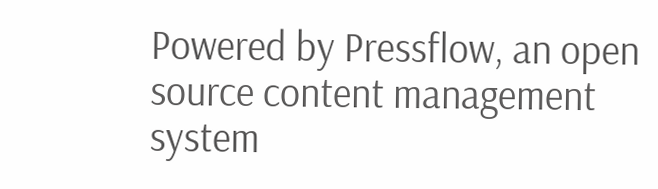Powered by Pressflow, an open source content management system